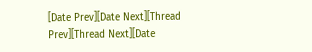[Date Prev][Date Next][Thread Prev][Thread Next][Date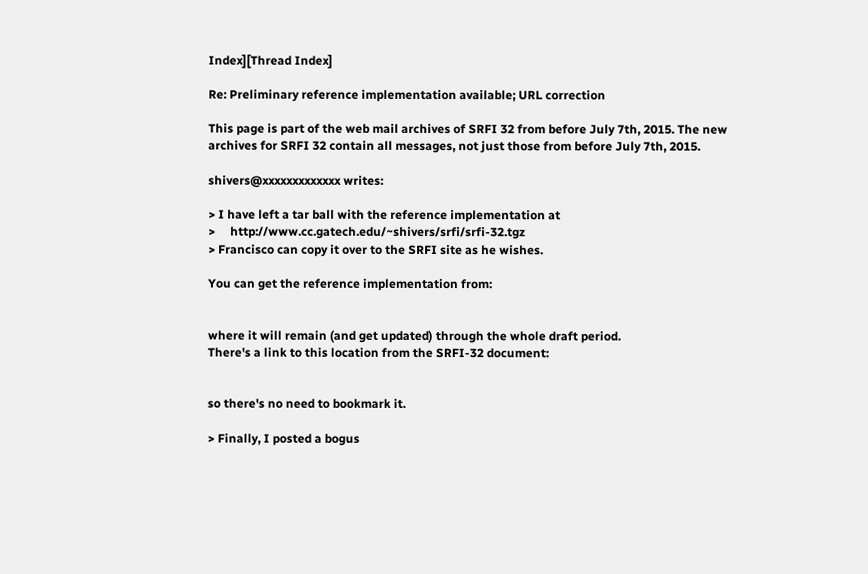Index][Thread Index]

Re: Preliminary reference implementation available; URL correction

This page is part of the web mail archives of SRFI 32 from before July 7th, 2015. The new archives for SRFI 32 contain all messages, not just those from before July 7th, 2015.

shivers@xxxxxxxxxxxxx writes:

> I have left a tar ball with the reference implementation at
>     http://www.cc.gatech.edu/~shivers/srfi/srfi-32.tgz
> Francisco can copy it over to the SRFI site as he wishes.

You can get the reference implementation from:


where it will remain (and get updated) through the whole draft period.
There's a link to this location from the SRFI-32 document:


so there's no need to bookmark it.

> Finally, I posted a bogus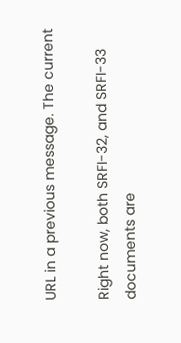URL in a previous message. The current

Right now, both SRFI-32, and SRFI-33 documents are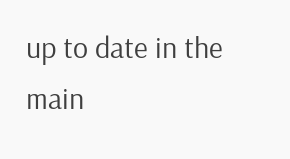up to date in the
main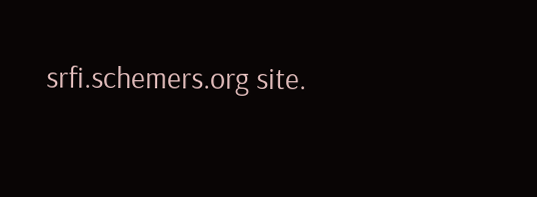srfi.schemers.org site.